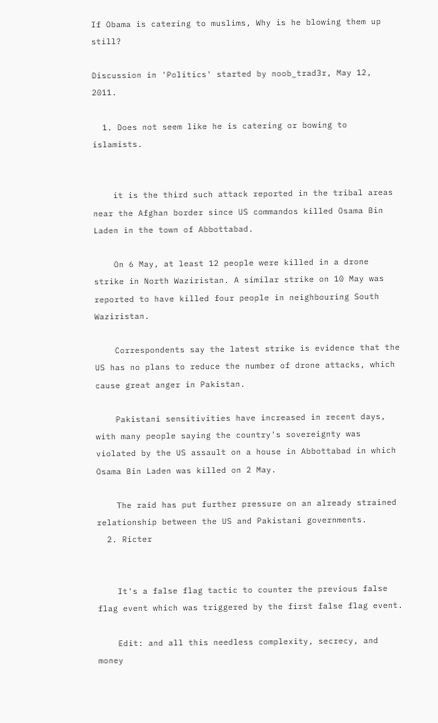If Obama is catering to muslims, Why is he blowing them up still?

Discussion in 'Politics' started by noob_trad3r, May 12, 2011.

  1. Does not seem like he is catering or bowing to islamists.


    it is the third such attack reported in the tribal areas near the Afghan border since US commandos killed Osama Bin Laden in the town of Abbottabad.

    On 6 May, at least 12 people were killed in a drone strike in North Waziristan. A similar strike on 10 May was reported to have killed four people in neighbouring South Waziristan.

    Correspondents say the latest strike is evidence that the US has no plans to reduce the number of drone attacks, which cause great anger in Pakistan.

    Pakistani sensitivities have increased in recent days, with many people saying the country's sovereignty was violated by the US assault on a house in Abbottabad in which Osama Bin Laden was killed on 2 May.

    The raid has put further pressure on an already strained relationship between the US and Pakistani governments.
  2. Ricter


    It's a false flag tactic to counter the previous false flag event which was triggered by the first false flag event.

    Edit: and all this needless complexity, secrecy, and money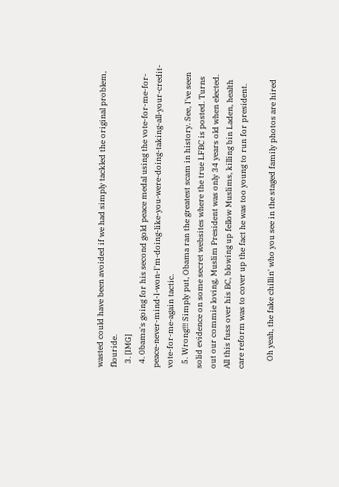wasted could have been avoided if we had simply tackled the original problem, flouride.
  3. [IMG]
  4. 0bama's going for his second gold peace medal using the vote-for-me-for-peace-never-mind-I-won-I'm-doing-like-you-were-doing-taking-all-your-credit-vote-for-me-again tactic.
  5. Wrong!!! Simply put, Obama ran the greatest scam in history. See, I've seen solid evidence on some secret websites where the true LFBC is posted. Turns out our commie loving, Muslim President was only 34 years old when elected. All this fuss over his BC, blowing up fellow Muslims, killing bin Laden, health care reform was to cover up the fact he was too young to run for president.

    Oh yeah, the fake chillin' who you see in the staged family photos are hired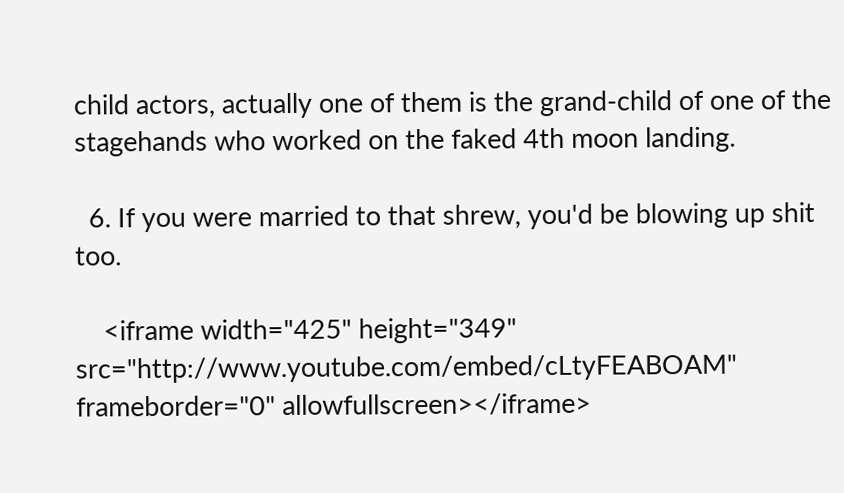child actors, actually one of them is the grand-child of one of the stagehands who worked on the faked 4th moon landing.

  6. If you were married to that shrew, you'd be blowing up shit too.

    <iframe width="425" height="349" src="http://www.youtube.com/embed/cLtyFEABOAM" frameborder="0" allowfullscreen></iframe>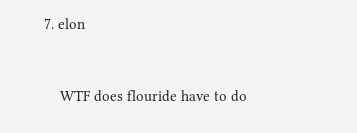7. elon


    WTF does flouride have to do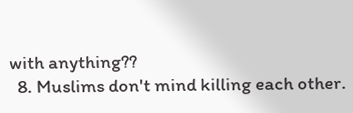with anything??
  8. Muslims don't mind killing each other.